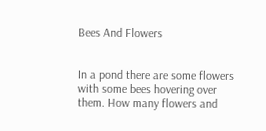Bees And Flowers


In a pond there are some flowers with some bees hovering over them. How many flowers and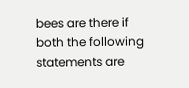bees are there if both the following statements are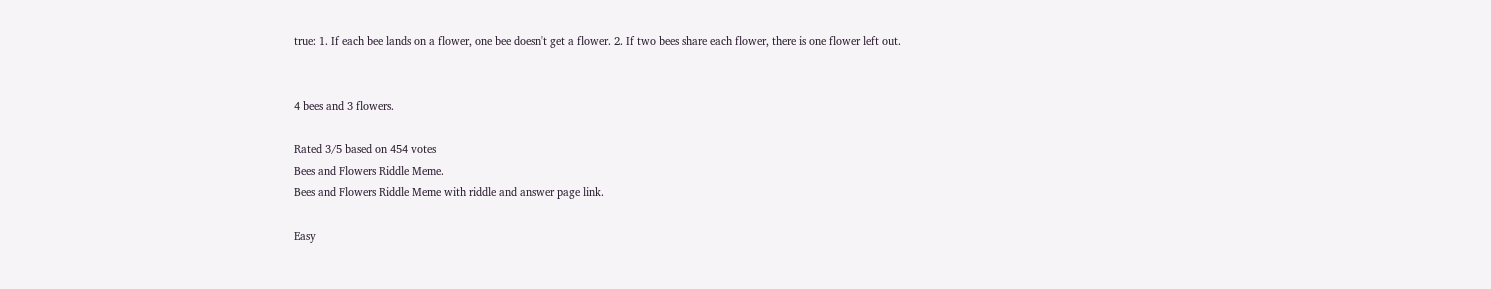true: 1. If each bee lands on a flower, one bee doesn't get a flower. 2. If two bees share each flower, there is one flower left out.


4 bees and 3 flowers.

Rated 3/5 based on 454 votes
Bees and Flowers Riddle Meme.
Bees and Flowers Riddle Meme with riddle and answer page link.

Easy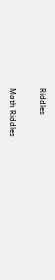Riddles

Math Riddles